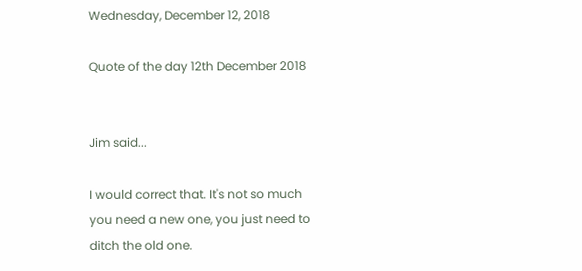Wednesday, December 12, 2018

Quote of the day 12th December 2018


Jim said...

I would correct that. It's not so much you need a new one, you just need to ditch the old one.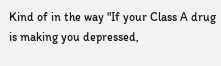Kind of in the way "If your Class A drug is making you depressed,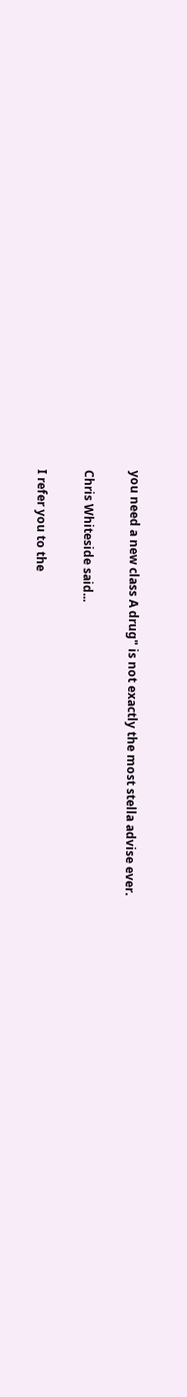you need a new class A drug" is not exactly the most stella advise ever.

Chris Whiteside said...

I refer you to the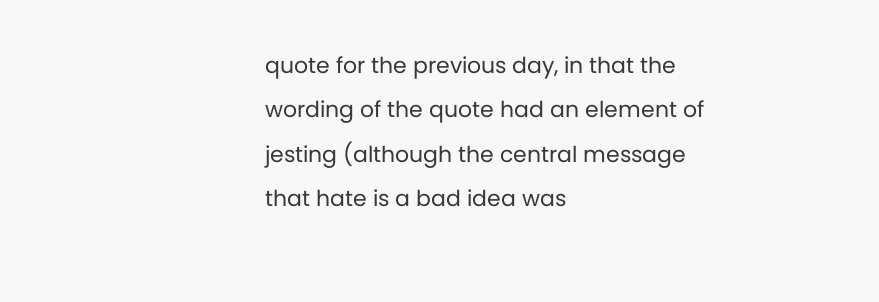quote for the previous day, in that the wording of the quote had an element of jesting (although the central message that hate is a bad idea was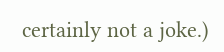certainly not a joke.)